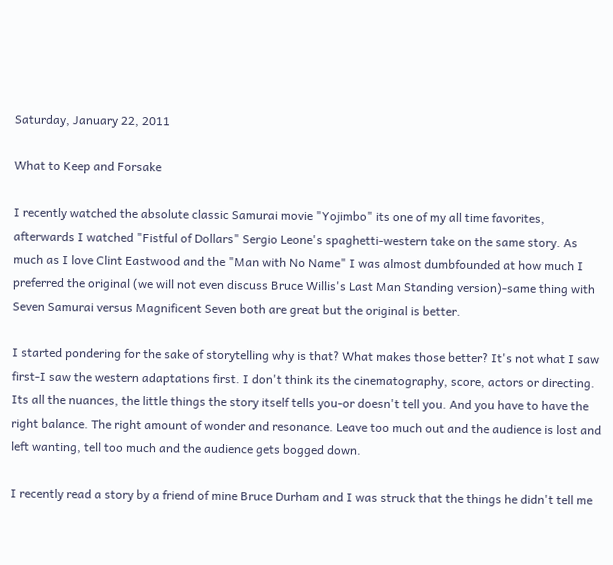Saturday, January 22, 2011

What to Keep and Forsake

I recently watched the absolute classic Samurai movie "Yojimbo" its one of my all time favorites, afterwards I watched "Fistful of Dollars" Sergio Leone's spaghetti-western take on the same story. As much as I love Clint Eastwood and the "Man with No Name" I was almost dumbfounded at how much I preferred the original (we will not even discuss Bruce Willis's Last Man Standing version)-same thing with Seven Samurai versus Magnificent Seven both are great but the original is better.

I started pondering for the sake of storytelling why is that? What makes those better? It's not what I saw first-I saw the western adaptations first. I don't think its the cinematography, score, actors or directing. Its all the nuances, the little things the story itself tells you-or doesn't tell you. And you have to have the right balance. The right amount of wonder and resonance. Leave too much out and the audience is lost and left wanting, tell too much and the audience gets bogged down.

I recently read a story by a friend of mine Bruce Durham and I was struck that the things he didn't tell me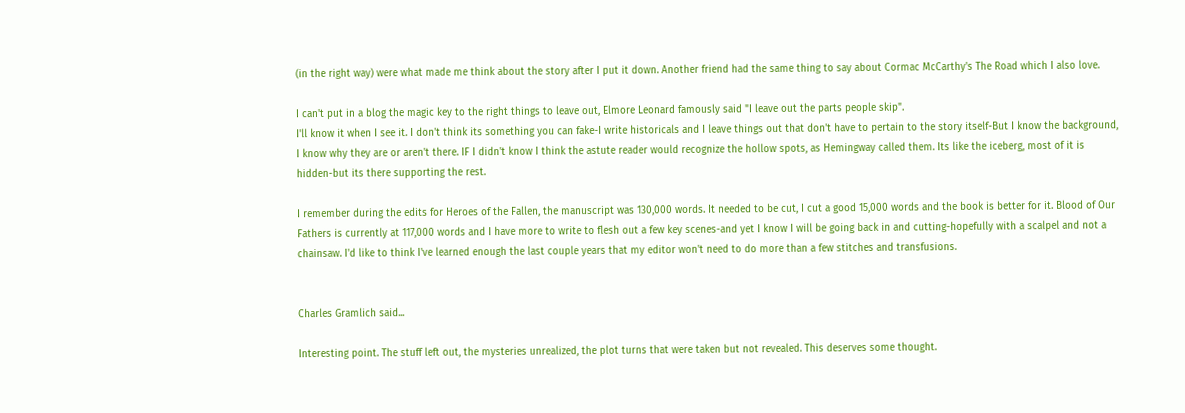(in the right way) were what made me think about the story after I put it down. Another friend had the same thing to say about Cormac McCarthy's The Road which I also love.

I can't put in a blog the magic key to the right things to leave out, Elmore Leonard famously said "I leave out the parts people skip".
I'll know it when I see it. I don't think its something you can fake-I write historicals and I leave things out that don't have to pertain to the story itself-But I know the background, I know why they are or aren't there. IF I didn't know I think the astute reader would recognize the hollow spots, as Hemingway called them. Its like the iceberg, most of it is hidden-but its there supporting the rest.

I remember during the edits for Heroes of the Fallen, the manuscript was 130,000 words. It needed to be cut, I cut a good 15,000 words and the book is better for it. Blood of Our Fathers is currently at 117,000 words and I have more to write to flesh out a few key scenes-and yet I know I will be going back in and cutting-hopefully with a scalpel and not a chainsaw. I'd like to think I've learned enough the last couple years that my editor won't need to do more than a few stitches and transfusions.


Charles Gramlich said...

Interesting point. The stuff left out, the mysteries unrealized, the plot turns that were taken but not revealed. This deserves some thought.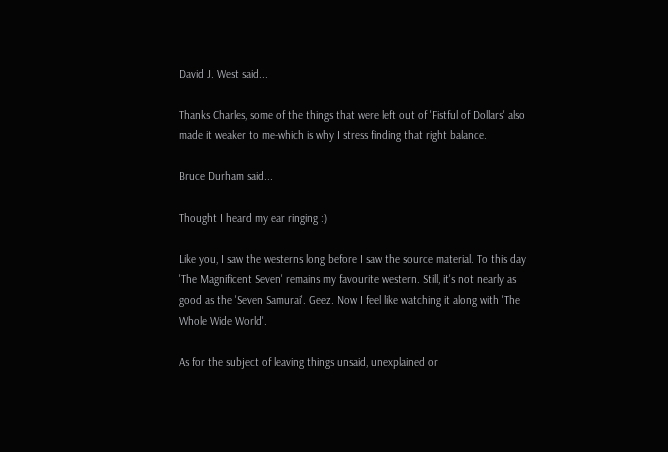David J. West said...

Thanks Charles, some of the things that were left out of 'Fistful of Dollars' also made it weaker to me-which is why I stress finding that right balance.

Bruce Durham said...

Thought I heard my ear ringing :)

Like you, I saw the westerns long before I saw the source material. To this day 'The Magnificent Seven' remains my favourite western. Still, it's not nearly as good as the 'Seven Samurai'. Geez. Now I feel like watching it along with 'The Whole Wide World'.

As for the subject of leaving things unsaid, unexplained or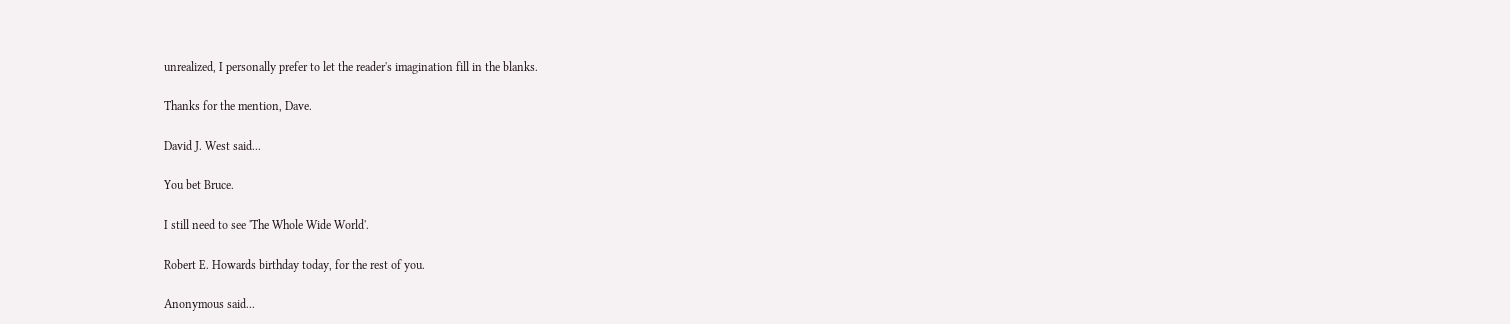unrealized, I personally prefer to let the reader's imagination fill in the blanks.

Thanks for the mention, Dave.

David J. West said...

You bet Bruce.

I still need to see 'The Whole Wide World'.

Robert E. Howards birthday today, for the rest of you.

Anonymous said...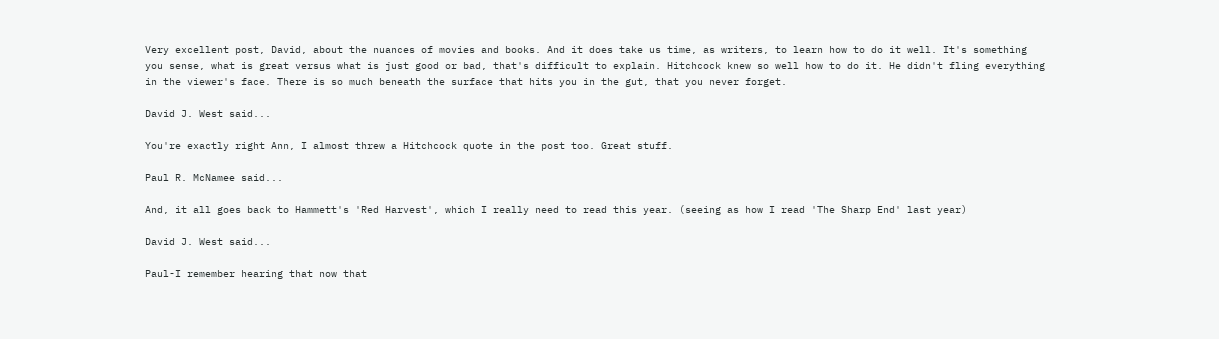Very excellent post, David, about the nuances of movies and books. And it does take us time, as writers, to learn how to do it well. It's something you sense, what is great versus what is just good or bad, that's difficult to explain. Hitchcock knew so well how to do it. He didn't fling everything in the viewer's face. There is so much beneath the surface that hits you in the gut, that you never forget.

David J. West said...

You're exactly right Ann, I almost threw a Hitchcock quote in the post too. Great stuff.

Paul R. McNamee said...

And, it all goes back to Hammett's 'Red Harvest', which I really need to read this year. (seeing as how I read 'The Sharp End' last year)

David J. West said...

Paul-I remember hearing that now that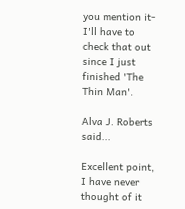you mention it-I'll have to check that out since I just finished 'The Thin Man'.

Alva J. Roberts said...

Excellent point, I have never thought of it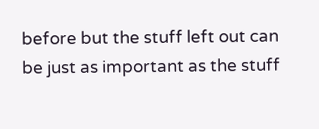before but the stuff left out can be just as important as the stuff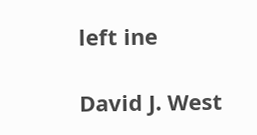left ine

David J. West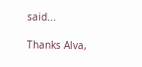said...

Thanks Alva,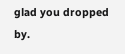glad you dropped by.